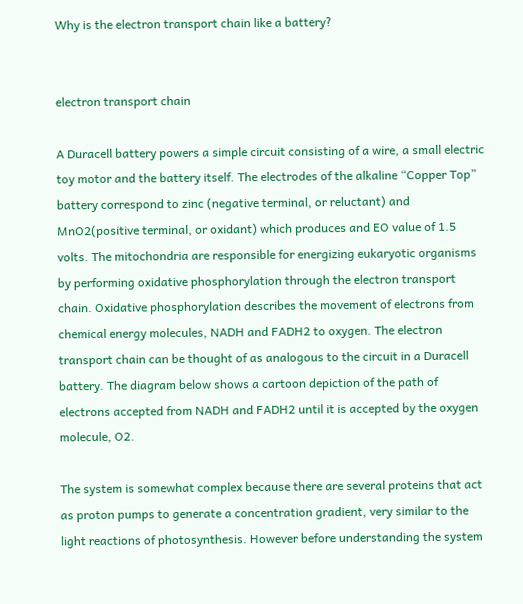Why is the electron transport chain like a battery?


electron transport chain

A Duracell battery powers a simple circuit consisting of a wire, a small electric toy motor and the battery itself. The electrodes of the alkaline “Copper Top” battery correspond to zinc (negative terminal, or reluctant) and MnO2(positive terminal, or oxidant) which produces and EO value of 1.5 volts. The mitochondria are responsible for energizing eukaryotic organisms by performing oxidative phosphorylation through the electron transport chain. Oxidative phosphorylation describes the movement of electrons from chemical energy molecules, NADH and FADH2 to oxygen. The electron transport chain can be thought of as analogous to the circuit in a Duracell battery. The diagram below shows a cartoon depiction of the path of electrons accepted from NADH and FADH2 until it is accepted by the oxygen molecule, O2.

The system is somewhat complex because there are several proteins that act as proton pumps to generate a concentration gradient, very similar to the light reactions of photosynthesis. However before understanding the system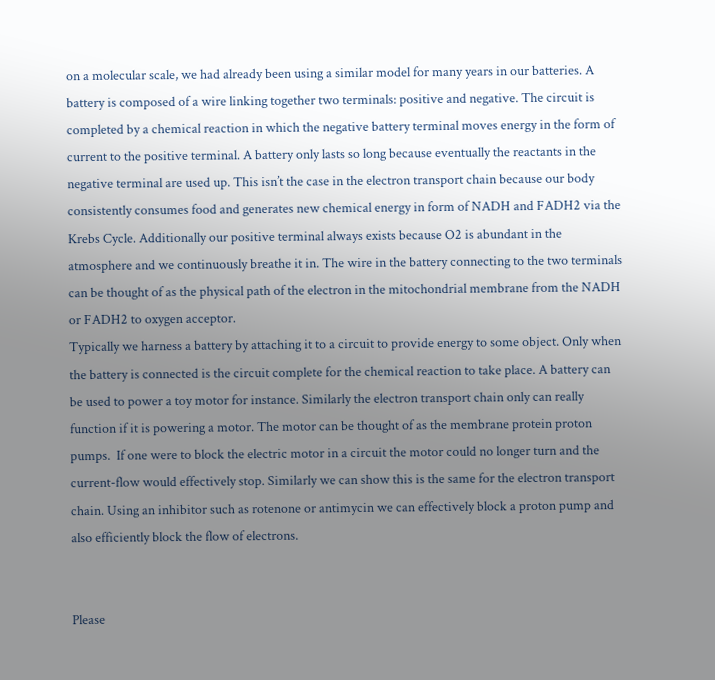on a molecular scale, we had already been using a similar model for many years in our batteries. A battery is composed of a wire linking together two terminals: positive and negative. The circuit is completed by a chemical reaction in which the negative battery terminal moves energy in the form of current to the positive terminal. A battery only lasts so long because eventually the reactants in the negative terminal are used up. This isn’t the case in the electron transport chain because our body consistently consumes food and generates new chemical energy in form of NADH and FADH2 via the Krebs Cycle. Additionally our positive terminal always exists because O2 is abundant in the atmosphere and we continuously breathe it in. The wire in the battery connecting to the two terminals can be thought of as the physical path of the electron in the mitochondrial membrane from the NADH or FADH2 to oxygen acceptor.
Typically we harness a battery by attaching it to a circuit to provide energy to some object. Only when the battery is connected is the circuit complete for the chemical reaction to take place. A battery can be used to power a toy motor for instance. Similarly the electron transport chain only can really function if it is powering a motor. The motor can be thought of as the membrane protein proton pumps.  If one were to block the electric motor in a circuit the motor could no longer turn and the current-flow would effectively stop. Similarly we can show this is the same for the electron transport chain. Using an inhibitor such as rotenone or antimycin we can effectively block a proton pump and also efficiently block the flow of electrons.


Please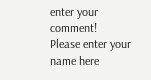enter your comment!
Please enter your name here